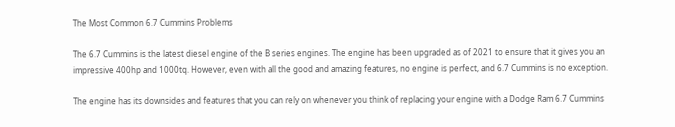The Most Common 6.7 Cummins Problems

The 6.7 Cummins is the latest diesel engine of the B series engines. The engine has been upgraded as of 2021 to ensure that it gives you an impressive 400hp and 1000tq. However, even with all the good and amazing features, no engine is perfect, and 6.7 Cummins is no exception.

The engine has its downsides and features that you can rely on whenever you think of replacing your engine with a Dodge Ram 6.7 Cummins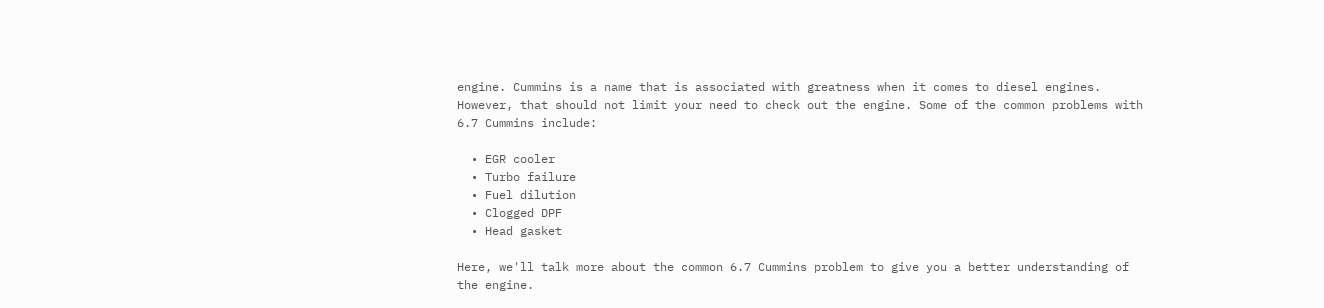engine. Cummins is a name that is associated with greatness when it comes to diesel engines. However, that should not limit your need to check out the engine. Some of the common problems with 6.7 Cummins include:

  • EGR cooler
  • Turbo failure
  • Fuel dilution
  • Clogged DPF
  • Head gasket

Here, we'll talk more about the common 6.7 Cummins problem to give you a better understanding of the engine.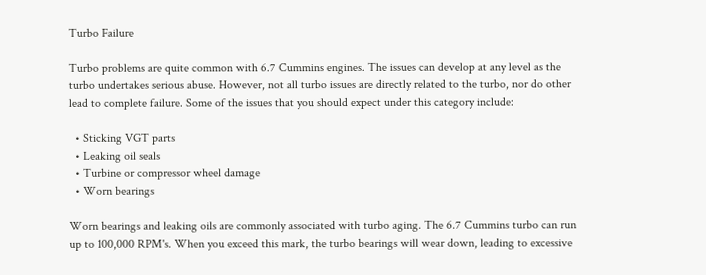Turbo Failure

Turbo problems are quite common with 6.7 Cummins engines. The issues can develop at any level as the turbo undertakes serious abuse. However, not all turbo issues are directly related to the turbo, nor do other lead to complete failure. Some of the issues that you should expect under this category include:

  • Sticking VGT parts
  • Leaking oil seals
  • Turbine or compressor wheel damage
  • Worn bearings

Worn bearings and leaking oils are commonly associated with turbo aging. The 6.7 Cummins turbo can run up to 100,000 RPM's. When you exceed this mark, the turbo bearings will wear down, leading to excessive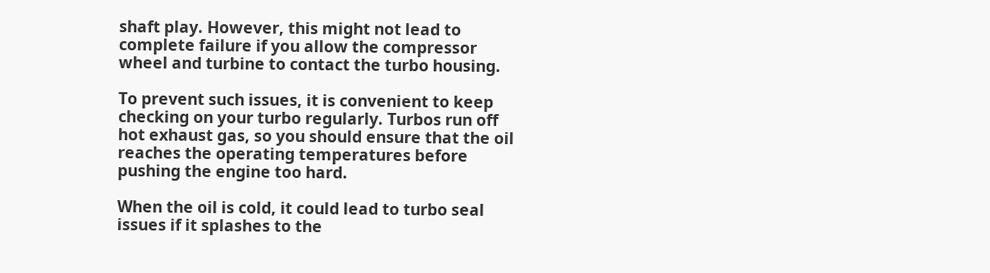shaft play. However, this might not lead to complete failure if you allow the compressor wheel and turbine to contact the turbo housing.

To prevent such issues, it is convenient to keep checking on your turbo regularly. Turbos run off hot exhaust gas, so you should ensure that the oil reaches the operating temperatures before pushing the engine too hard.

When the oil is cold, it could lead to turbo seal issues if it splashes to the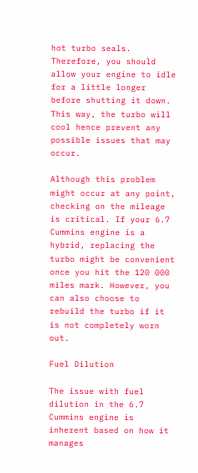hot turbo seals. Therefore, you should allow your engine to idle for a little longer before shutting it down. This way, the turbo will cool hence prevent any possible issues that may occur.

Although this problem might occur at any point, checking on the mileage is critical. If your 6.7 Cummins engine is a hybrid, replacing the turbo might be convenient once you hit the 120 000 miles mark. However, you can also choose to rebuild the turbo if it is not completely worn out.

Fuel Dilution

The issue with fuel dilution in the 6.7 Cummins engine is inherent based on how it manages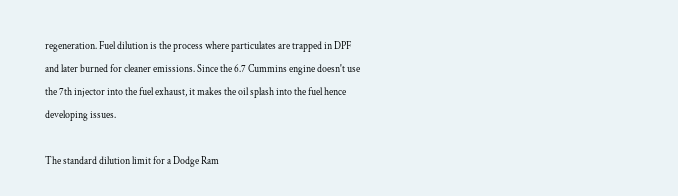regeneration. Fuel dilution is the process where particulates are trapped in DPF and later burned for cleaner emissions. Since the 6.7 Cummins engine doesn't use the 7th injector into the fuel exhaust, it makes the oil splash into the fuel hence developing issues.

The standard dilution limit for a Dodge Ram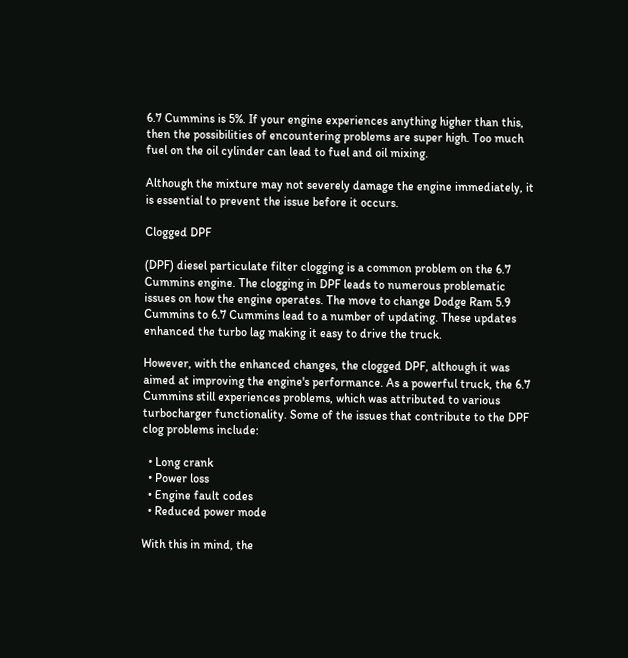6.7 Cummins is 5%. If your engine experiences anything higher than this, then the possibilities of encountering problems are super high. Too much fuel on the oil cylinder can lead to fuel and oil mixing.

Although the mixture may not severely damage the engine immediately, it is essential to prevent the issue before it occurs.

Clogged DPF

(DPF) diesel particulate filter clogging is a common problem on the 6.7 Cummins engine. The clogging in DPF leads to numerous problematic issues on how the engine operates. The move to change Dodge Ram 5.9 Cummins to 6.7 Cummins lead to a number of updating. These updates enhanced the turbo lag making it easy to drive the truck.

However, with the enhanced changes, the clogged DPF, although it was aimed at improving the engine's performance. As a powerful truck, the 6.7 Cummins still experiences problems, which was attributed to various turbocharger functionality. Some of the issues that contribute to the DPF clog problems include:

  • Long crank
  • Power loss
  • Engine fault codes
  • Reduced power mode

With this in mind, the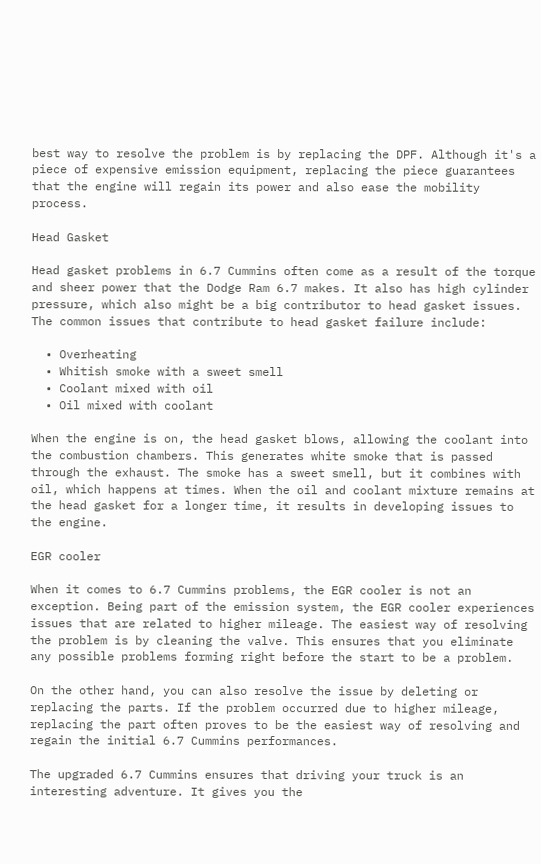best way to resolve the problem is by replacing the DPF. Although it's a piece of expensive emission equipment, replacing the piece guarantees that the engine will regain its power and also ease the mobility process.

Head Gasket

Head gasket problems in 6.7 Cummins often come as a result of the torque and sheer power that the Dodge Ram 6.7 makes. It also has high cylinder pressure, which also might be a big contributor to head gasket issues. The common issues that contribute to head gasket failure include:

  • Overheating
  • Whitish smoke with a sweet smell
  • Coolant mixed with oil
  • Oil mixed with coolant

When the engine is on, the head gasket blows, allowing the coolant into the combustion chambers. This generates white smoke that is passed through the exhaust. The smoke has a sweet smell, but it combines with oil, which happens at times. When the oil and coolant mixture remains at the head gasket for a longer time, it results in developing issues to the engine.

EGR cooler

When it comes to 6.7 Cummins problems, the EGR cooler is not an exception. Being part of the emission system, the EGR cooler experiences issues that are related to higher mileage. The easiest way of resolving the problem is by cleaning the valve. This ensures that you eliminate any possible problems forming right before the start to be a problem.

On the other hand, you can also resolve the issue by deleting or replacing the parts. If the problem occurred due to higher mileage, replacing the part often proves to be the easiest way of resolving and regain the initial 6.7 Cummins performances.

The upgraded 6.7 Cummins ensures that driving your truck is an interesting adventure. It gives you the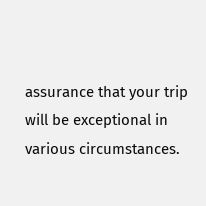assurance that your trip will be exceptional in various circumstances.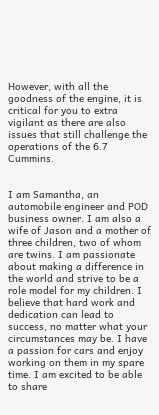However, with all the goodness of the engine, it is critical for you to extra vigilant as there are also issues that still challenge the operations of the 6.7 Cummins.


I am Samantha, an automobile engineer and POD business owner. I am also a wife of Jason and a mother of three children, two of whom are twins. I am passionate about making a difference in the world and strive to be a role model for my children. I believe that hard work and dedication can lead to success, no matter what your circumstances may be. I have a passion for cars and enjoy working on them in my spare time. I am excited to be able to share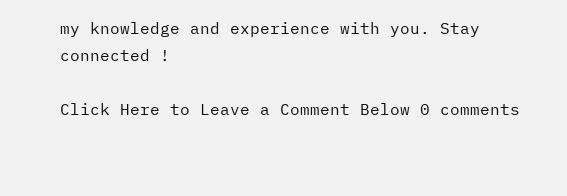my knowledge and experience with you. Stay connected !

Click Here to Leave a Comment Below 0 comments